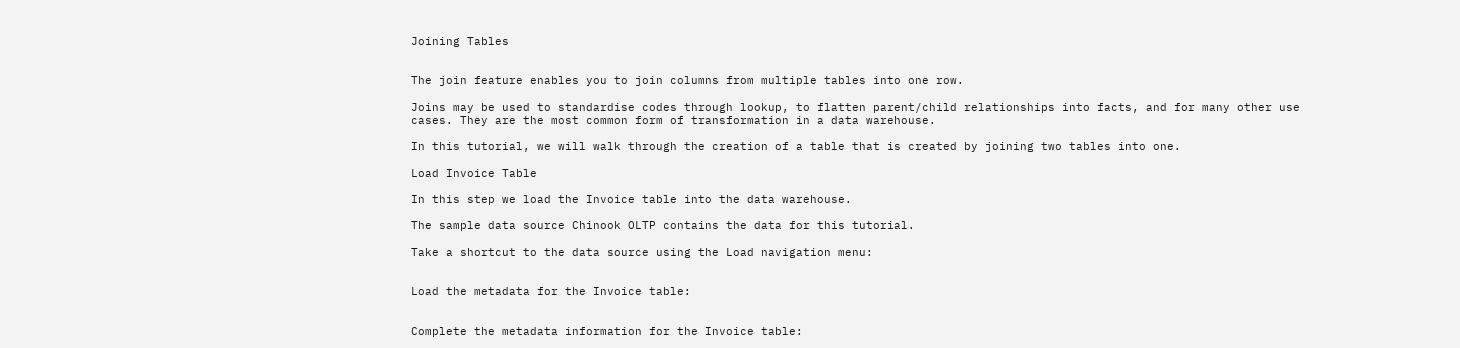Joining Tables


The join feature enables you to join columns from multiple tables into one row.

Joins may be used to standardise codes through lookup, to flatten parent/child relationships into facts, and for many other use cases. They are the most common form of transformation in a data warehouse.

In this tutorial, we will walk through the creation of a table that is created by joining two tables into one.

Load Invoice Table

In this step we load the Invoice table into the data warehouse.

The sample data source Chinook OLTP contains the data for this tutorial.

Take a shortcut to the data source using the Load navigation menu:


Load the metadata for the Invoice table:


Complete the metadata information for the Invoice table: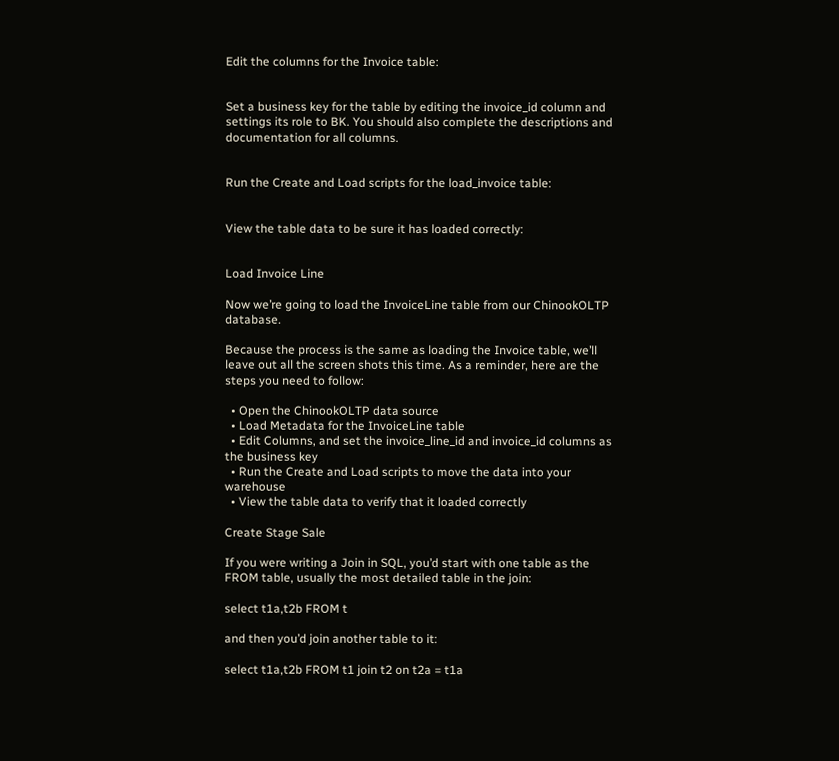Edit the columns for the Invoice table:


Set a business key for the table by editing the invoice_id column and settings its role to BK. You should also complete the descriptions and documentation for all columns.


Run the Create and Load scripts for the load_invoice table:


View the table data to be sure it has loaded correctly:


Load Invoice Line

Now we’re going to load the InvoiceLine table from our ChinookOLTP database.

Because the process is the same as loading the Invoice table, we’ll leave out all the screen shots this time. As a reminder, here are the steps you need to follow:

  • Open the ChinookOLTP data source
  • Load Metadata for the InvoiceLine table
  • Edit Columns, and set the invoice_line_id and invoice_id columns as the business key
  • Run the Create and Load scripts to move the data into your warehouse
  • View the table data to verify that it loaded correctly

Create Stage Sale

If you were writing a Join in SQL, you’d start with one table as the FROM table, usually the most detailed table in the join:

select t1a,t2b FROM t

and then you’d join another table to it:

select t1a,t2b FROM t1 join t2 on t2a = t1a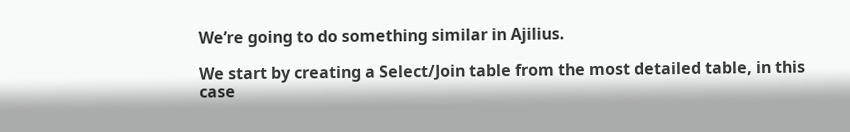We’re going to do something similar in Ajilius.

We start by creating a Select/Join table from the most detailed table, in this case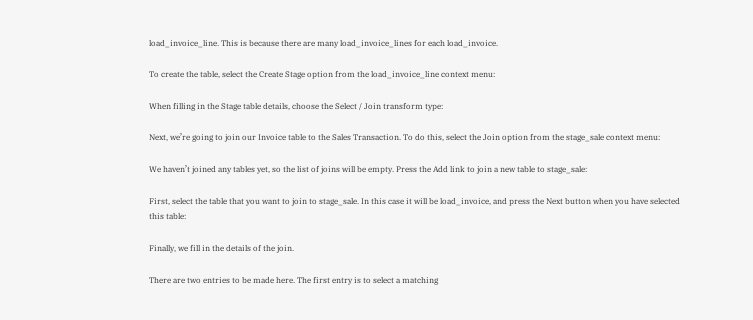load_invoice_line. This is because there are many load_invoice_lines for each load_invoice.

To create the table, select the Create Stage option from the load_invoice_line context menu:

When filling in the Stage table details, choose the Select / Join transform type:

Next, we’re going to join our Invoice table to the Sales Transaction. To do this, select the Join option from the stage_sale context menu:

We haven’t joined any tables yet, so the list of joins will be empty. Press the Add link to join a new table to stage_sale:

First, select the table that you want to join to stage_sale. In this case it will be load_invoice, and press the Next button when you have selected this table:

Finally, we fill in the details of the join.

There are two entries to be made here. The first entry is to select a matching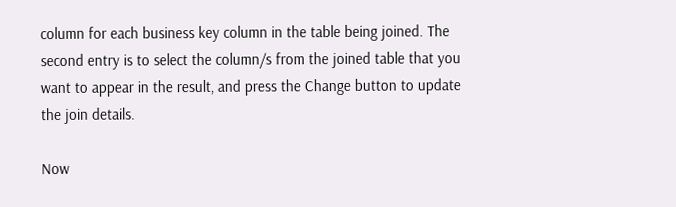column for each business key column in the table being joined. The second entry is to select the column/s from the joined table that you want to appear in the result, and press the Change button to update the join details.

Now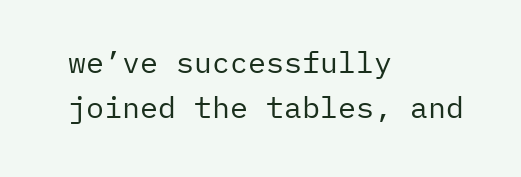we’ve successfully joined the tables, and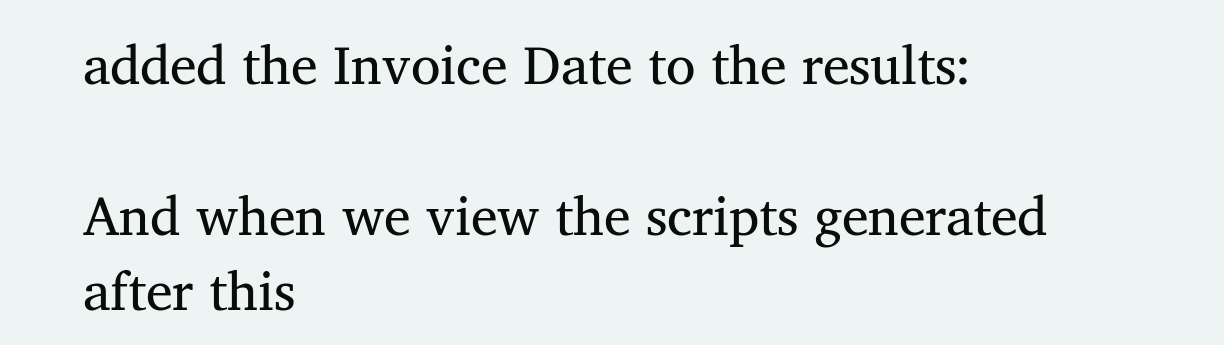added the Invoice Date to the results:

And when we view the scripts generated after this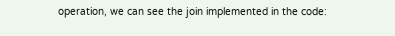operation, we can see the join implemented in the code: